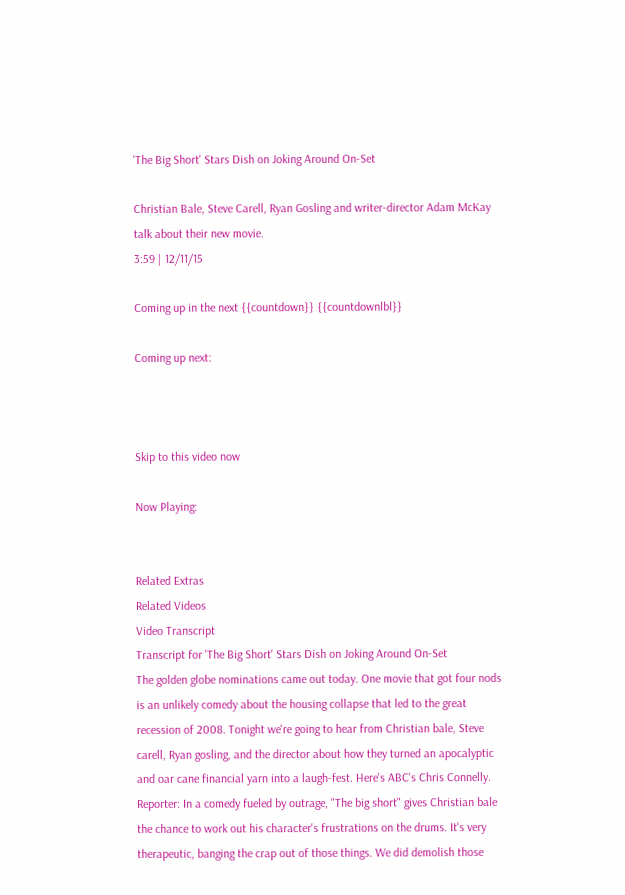'The Big Short' Stars Dish on Joking Around On-Set

Christian Bale, Steve Carell, Ryan Gosling and writer-director Adam McKay talk about their new movie.
3:59 | 12/11/15

Coming up in the next {{countdown}} {{countdownlbl}}

Coming up next:



Skip to this video now

Now Playing:


Related Extras
Related Videos
Video Transcript
Transcript for 'The Big Short' Stars Dish on Joking Around On-Set
The golden globe nominations came out today. One movie that got four nods is an unlikely comedy about the housing collapse that led to the great recession of 2008. Tonight we're going to hear from Christian bale, Steve carell, Ryan gosling, and the director about how they turned an apocalyptic and oar cane financial yarn into a laugh-fest. Here's ABC's Chris Connelly. Reporter: In a comedy fueled by outrage, "The big short" gives Christian bale the chance to work out his character's frustrations on the drums. It's very therapeutic, banging the crap out of those things. We did demolish those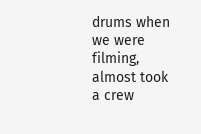drums when we were filming, almost took a crew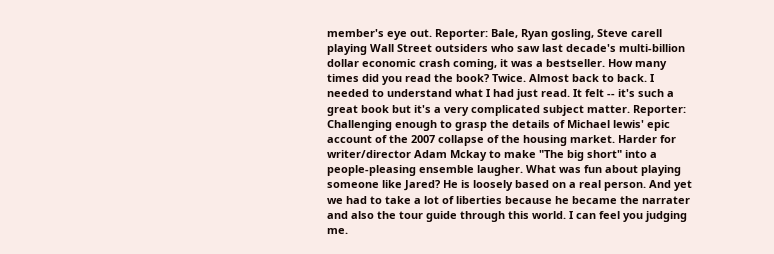member's eye out. Reporter: Bale, Ryan gosling, Steve carell playing Wall Street outsiders who saw last decade's multi-billion dollar economic crash coming, it was a bestseller. How many times did you read the book? Twice. Almost back to back. I needed to understand what I had just read. It felt -- it's such a great book but it's a very complicated subject matter. Reporter: Challenging enough to grasp the details of Michael lewis' epic account of the 2007 collapse of the housing market. Harder for writer/director Adam Mckay to make "The big short" into a people-pleasing ensemble laugher. What was fun about playing someone like Jared? He is loosely based on a real person. And yet we had to take a lot of liberties because he became the narrater and also the tour guide through this world. I can feel you judging me.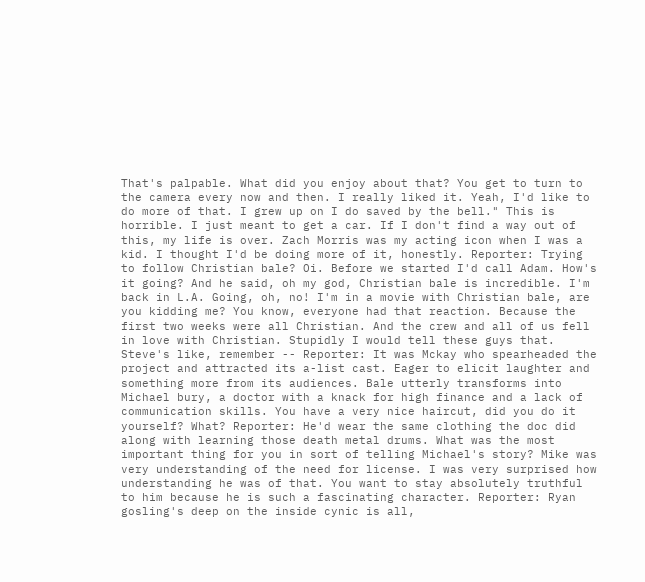That's palpable. What did you enjoy about that? You get to turn to the camera every now and then. I really liked it. Yeah, I'd like to do more of that. I grew up on I do saved by the bell." This is horrible. I just meant to get a car. If I don't find a way out of this, my life is over. Zach Morris was my acting icon when I was a kid. I thought I'd be doing more of it, honestly. Reporter: Trying to follow Christian bale? Oi. Before we started I'd call Adam. How's it going? And he said, oh my god, Christian bale is incredible. I'm back in L.A. Going, oh, no! I'm in a movie with Christian bale, are you kidding me? You know, everyone had that reaction. Because the first two weeks were all Christian. And the crew and all of us fell in love with Christian. Stupidly I would tell these guys that. Steve's like, remember -- Reporter: It was Mckay who spearheaded the project and attracted its a-list cast. Eager to elicit laughter and something more from its audiences. Bale utterly transforms into Michael bury, a doctor with a knack for high finance and a lack of communication skills. You have a very nice haircut, did you do it yourself? What? Reporter: He'd wear the same clothing the doc did along with learning those death metal drums. What was the most important thing for you in sort of telling Michael's story? Mike was very understanding of the need for license. I was very surprised how understanding he was of that. You want to stay absolutely truthful to him because he is such a fascinating character. Reporter: Ryan gosling's deep on the inside cynic is all,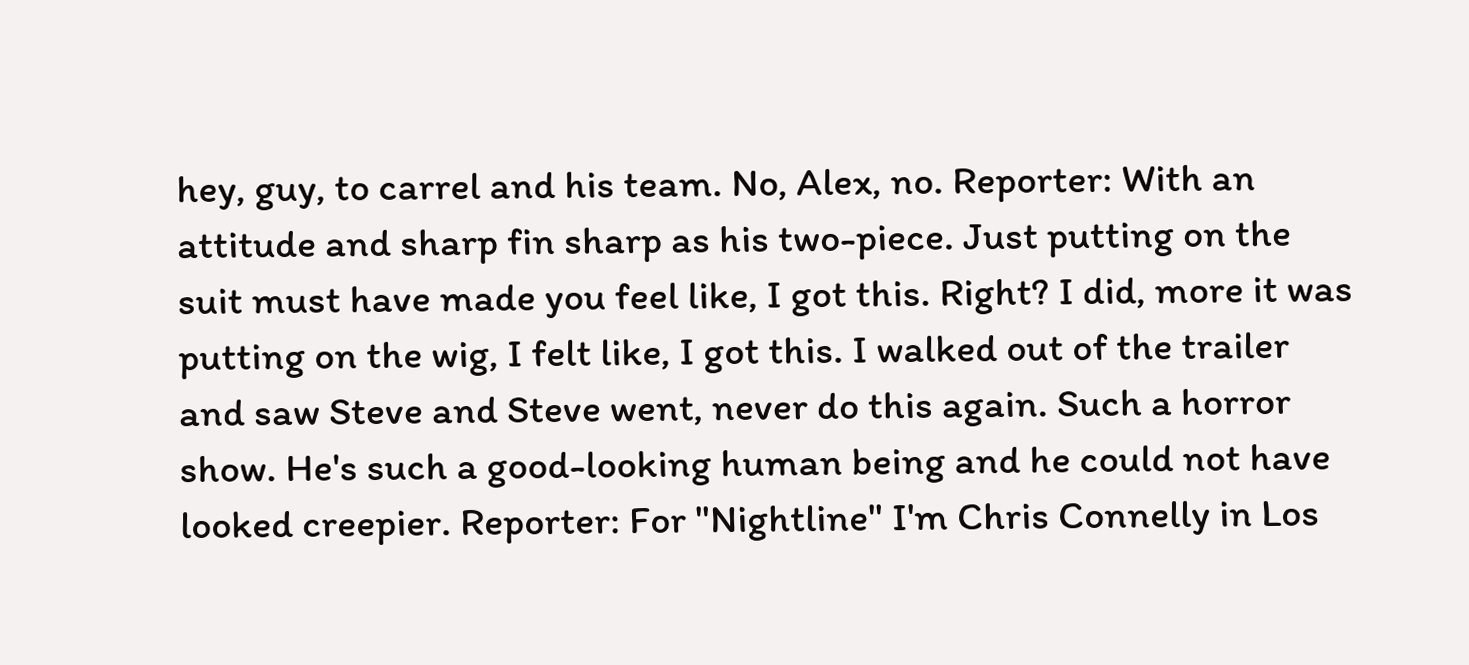hey, guy, to carrel and his team. No, Alex, no. Reporter: With an attitude and sharp fin sharp as his two-piece. Just putting on the suit must have made you feel like, I got this. Right? I did, more it was putting on the wig, I felt like, I got this. I walked out of the trailer and saw Steve and Steve went, never do this again. Such a horror show. He's such a good-looking human being and he could not have looked creepier. Reporter: For "Nightline" I'm Chris Connelly in Los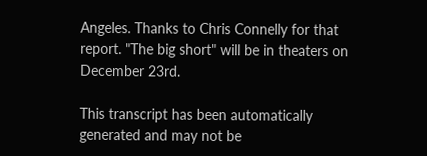Angeles. Thanks to Chris Connelly for that report. "The big short" will be in theaters on December 23rd.

This transcript has been automatically generated and may not be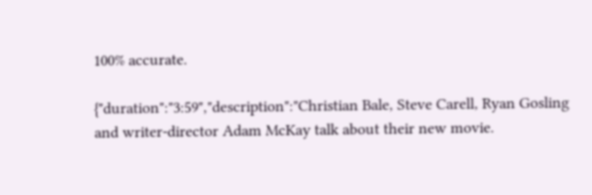100% accurate.

{"duration":"3:59","description":"Christian Bale, Steve Carell, Ryan Gosling and writer-director Adam McKay talk about their new movie.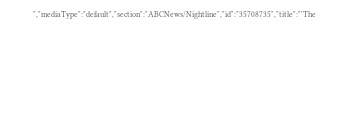","mediaType":"default","section":"ABCNews/Nightline","id":"35708735","title":"'The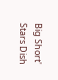Big Short' Stars Dish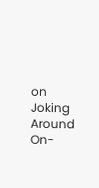on Joking Around On-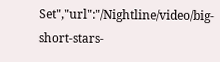Set","url":"/Nightline/video/big-short-stars-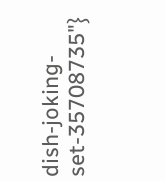dish-joking-set-35708735"}